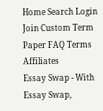Home Search Login Join Custom Term Paper FAQ Terms Affiliates
Essay Swap - With Essay Swap,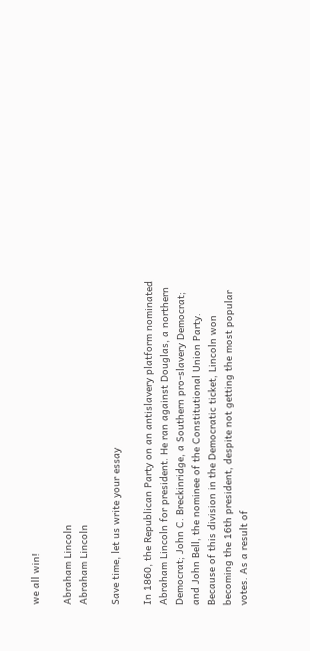we all win!

Abraham Lincoln
Abraham Lincoln

Save time, let us write your essay

In 1860, the Republican Party on an antislavery platform nominated Abraham Lincoln for president. He ran against Douglas, a northern Democrat; John C. Breckinridge, a Southern pro-slavery Democrat; and John Bell, the nominee of the Constitutional Union Party. Because of this division in the Democratic ticket, Lincoln won becoming the 16th president, despite not getting the most popular votes. As a result of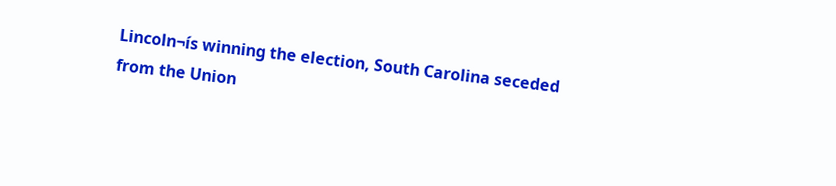Lincoln¬ís winning the election, South Carolina seceded from the Union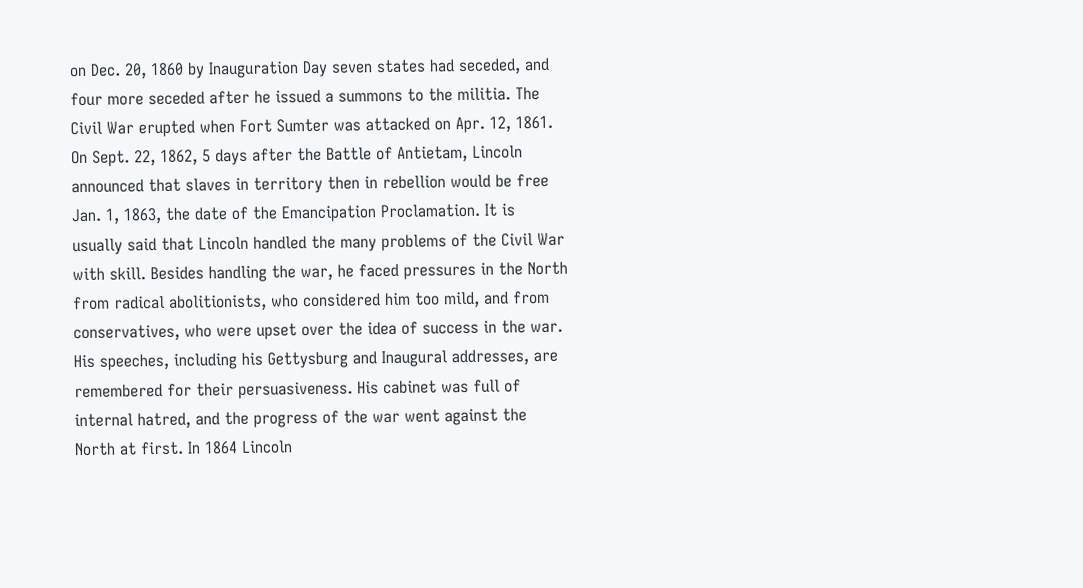on Dec. 20, 1860 by Inauguration Day seven states had seceded, and four more seceded after he issued a summons to the militia. The Civil War erupted when Fort Sumter was attacked on Apr. 12, 1861. On Sept. 22, 1862, 5 days after the Battle of Antietam, Lincoln announced that slaves in territory then in rebellion would be free Jan. 1, 1863, the date of the Emancipation Proclamation. It is usually said that Lincoln handled the many problems of the Civil War with skill. Besides handling the war, he faced pressures in the North from radical abolitionists, who considered him too mild, and from conservatives, who were upset over the idea of success in the war. His speeches, including his Gettysburg and Inaugural addresses, are remembered for their persuasiveness. His cabinet was full of internal hatred, and the progress of the war went against the North at first. In 1864 Lincoln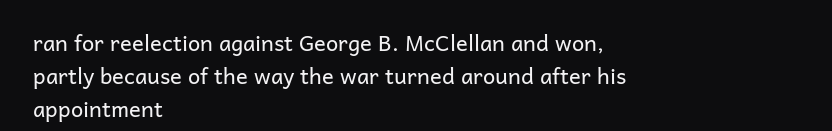ran for reelection against George B. McClellan and won, partly because of the way the war turned around after his appointment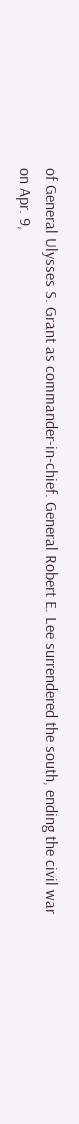of General Ulysses S. Grant as commander-in-chief. General Robert E. Lee surrendered the south, ending the civil war on Apr. 9,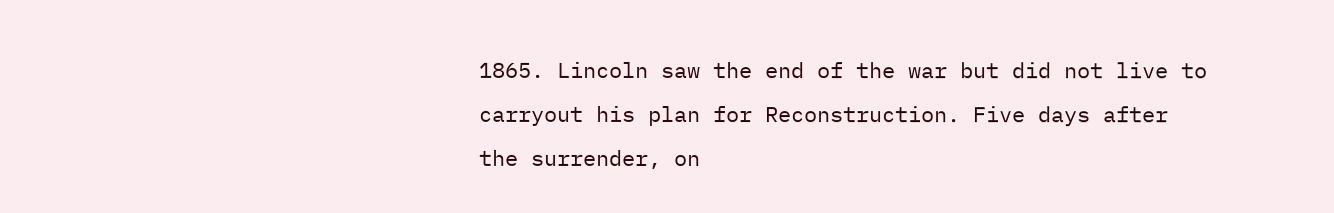1865. Lincoln saw the end of the war but did not live to carryout his plan for Reconstruction. Five days after the surrender, on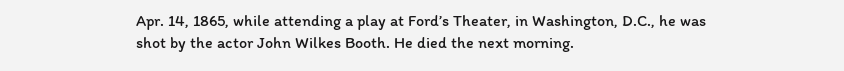Apr. 14, 1865, while attending a play at Ford’s Theater, in Washington, D.C., he was shot by the actor John Wilkes Booth. He died the next morning.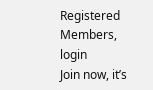Registered Members, login
Join now, it’s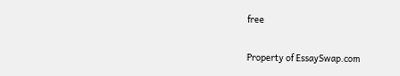free

Property of EssaySwap.com